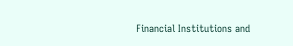Financial Institutions and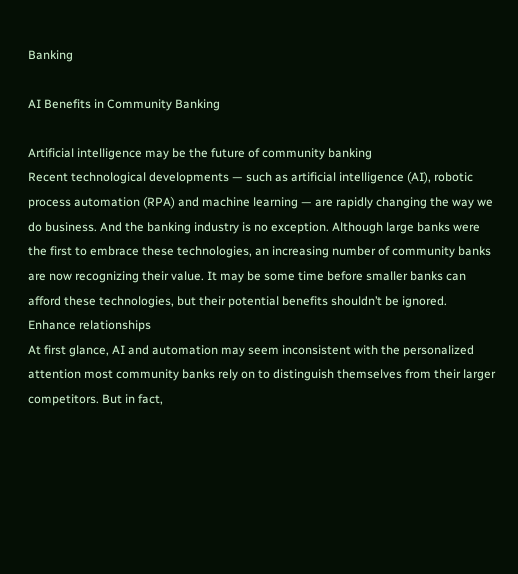Banking

AI Benefits in Community Banking

Artificial intelligence may be the future of community banking
Recent technological developments — such as artificial intelligence (AI), robotic process automation (RPA) and machine learning — are rapidly changing the way we do business. And the banking industry is no exception. Although large banks were the first to embrace these technologies, an increasing number of community banks are now recognizing their value. It may be some time before smaller banks can afford these technologies, but their potential benefits shouldn’t be ignored.
Enhance relationships
At first glance, AI and automation may seem inconsistent with the personalized attention most community banks rely on to distinguish themselves from their larger competitors. But in fact,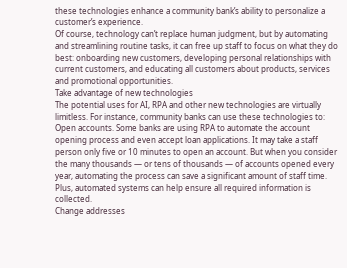these technologies enhance a community bank’s ability to personalize a customer’s experience.
Of course, technology can’t replace human judgment, but by automating and streamlining routine tasks, it can free up staff to focus on what they do best: onboarding new customers, developing personal relationships with current customers, and educating all customers about products, services and promotional opportunities.
Take advantage of new technologies
The potential uses for AI, RPA and other new technologies are virtually limitless. For instance, community banks can use these technologies to:
Open accounts. Some banks are using RPA to automate the account opening process and even accept loan applications. It may take a staff person only five or 10 minutes to open an account. But when you consider the many thousands — or tens of thousands — of accounts opened every year, automating the process can save a significant amount of staff time. Plus, automated systems can help ensure all required information is collected.
Change addresses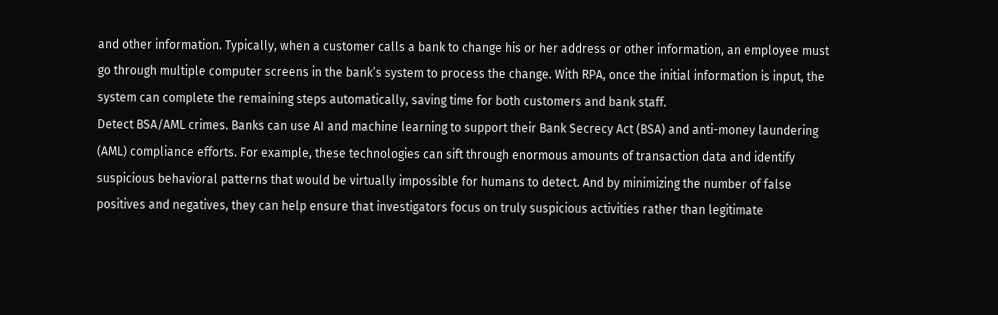and other information. Typically, when a customer calls a bank to change his or her address or other information, an employee must go through multiple computer screens in the bank’s system to process the change. With RPA, once the initial information is input, the system can complete the remaining steps automatically, saving time for both customers and bank staff.
Detect BSA/AML crimes. Banks can use AI and machine learning to support their Bank Secrecy Act (BSA) and anti-money laundering (AML) compliance efforts. For example, these technologies can sift through enormous amounts of transaction data and identify suspicious behavioral patterns that would be virtually impossible for humans to detect. And by minimizing the number of false positives and negatives, they can help ensure that investigators focus on truly suspicious activities rather than legitimate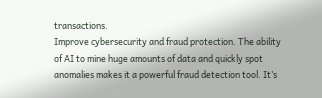transactions.
Improve cybersecurity and fraud protection. The ability of AI to mine huge amounts of data and quickly spot anomalies makes it a powerful fraud detection tool. It’s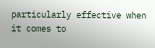particularly effective when it comes to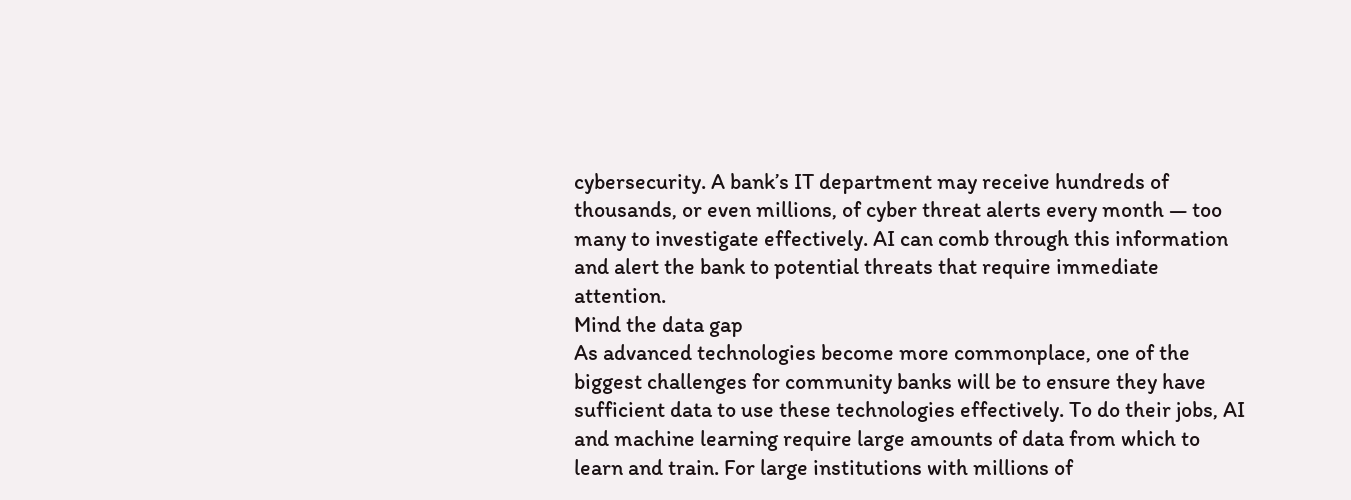cybersecurity. A bank’s IT department may receive hundreds of thousands, or even millions, of cyber threat alerts every month — too many to investigate effectively. AI can comb through this information and alert the bank to potential threats that require immediate attention.
Mind the data gap
As advanced technologies become more commonplace, one of the biggest challenges for community banks will be to ensure they have sufficient data to use these technologies effectively. To do their jobs, AI and machine learning require large amounts of data from which to learn and train. For large institutions with millions of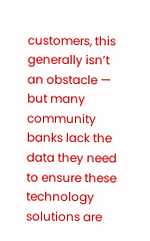customers, this generally isn’t an obstacle — but many community banks lack the data they need to ensure these technology solutions are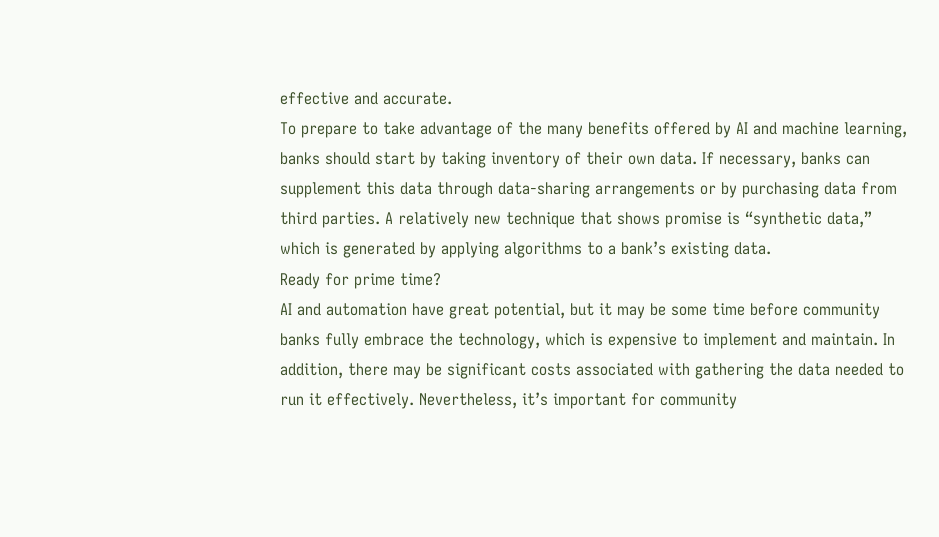effective and accurate.
To prepare to take advantage of the many benefits offered by AI and machine learning, banks should start by taking inventory of their own data. If necessary, banks can supplement this data through data-sharing arrangements or by purchasing data from third parties. A relatively new technique that shows promise is “synthetic data,” which is generated by applying algorithms to a bank’s existing data.
Ready for prime time?
AI and automation have great potential, but it may be some time before community banks fully embrace the technology, which is expensive to implement and maintain. In addition, there may be significant costs associated with gathering the data needed to run it effectively. Nevertheless, it’s important for community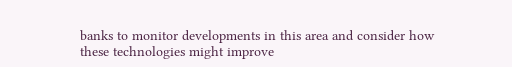banks to monitor developments in this area and consider how these technologies might improve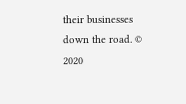their businesses down the road. © 2020